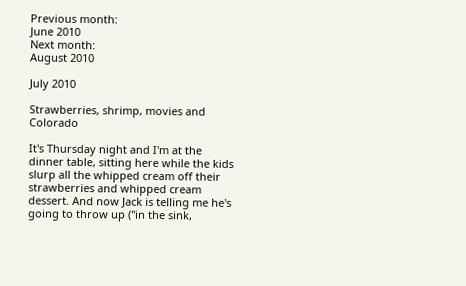Previous month:
June 2010
Next month:
August 2010

July 2010

Strawberries, shrimp, movies and Colorado

It's Thursday night and I'm at the dinner table, sitting here while the kids slurp all the whipped cream off their strawberries and whipped cream dessert. And now Jack is telling me he's going to throw up ("in the sink,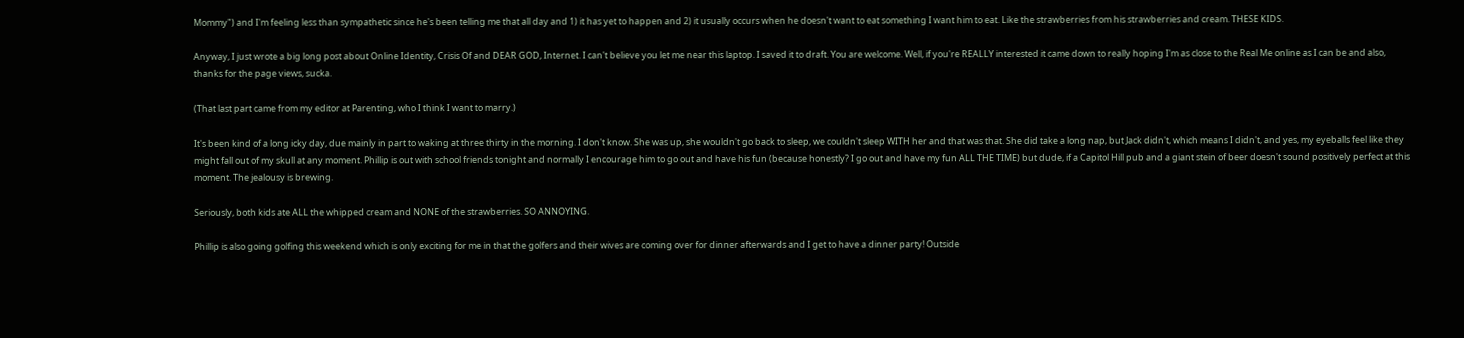Mommy") and I'm feeling less than sympathetic since he's been telling me that all day and 1) it has yet to happen and 2) it usually occurs when he doesn't want to eat something I want him to eat. Like the strawberries from his strawberries and cream. THESE KIDS.

Anyway, I just wrote a big long post about Online Identity, Crisis Of and DEAR GOD, Internet. I can't believe you let me near this laptop. I saved it to draft. You are welcome. Well, if you're REALLY interested it came down to really hoping I'm as close to the Real Me online as I can be and also, thanks for the page views, sucka.

(That last part came from my editor at Parenting, who I think I want to marry.)

It's been kind of a long icky day, due mainly in part to waking at three thirty in the morning. I don't know. She was up, she wouldn't go back to sleep, we couldn't sleep WITH her and that was that. She did take a long nap, but Jack didn't, which means I didn't, and yes, my eyeballs feel like they might fall out of my skull at any moment. Phillip is out with school friends tonight and normally I encourage him to go out and have his fun (because honestly? I go out and have my fun ALL THE TIME) but dude, if a Capitol Hill pub and a giant stein of beer doesn't sound positively perfect at this moment. The jealousy is brewing.

Seriously, both kids ate ALL the whipped cream and NONE of the strawberries. SO ANNOYING.

Phillip is also going golfing this weekend which is only exciting for me in that the golfers and their wives are coming over for dinner afterwards and I get to have a dinner party! Outside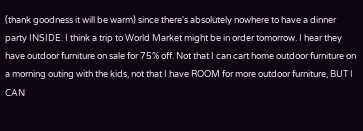(thank goodness it will be warm) since there's absolutely nowhere to have a dinner party INSIDE. I think a trip to World Market might be in order tomorrow. I hear they have outdoor furniture on sale for 75% off. Not that I can cart home outdoor furniture on a morning outing with the kids, not that I have ROOM for more outdoor furniture, BUT I CAN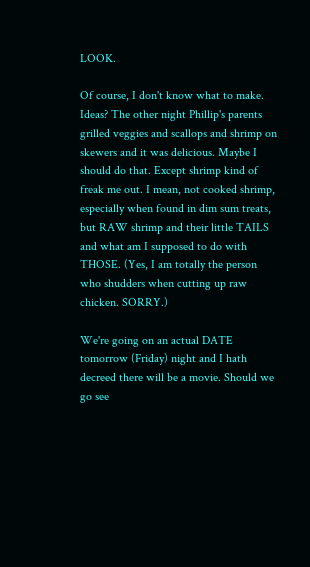LOOK.

Of course, I don't know what to make. Ideas? The other night Phillip's parents grilled veggies and scallops and shrimp on skewers and it was delicious. Maybe I should do that. Except shrimp kind of freak me out. I mean, not cooked shrimp, especially when found in dim sum treats, but RAW shrimp and their little TAILS and what am I supposed to do with THOSE. (Yes, I am totally the person who shudders when cutting up raw chicken. SORRY.)

We're going on an actual DATE tomorrow (Friday) night and I hath decreed there will be a movie. Should we go see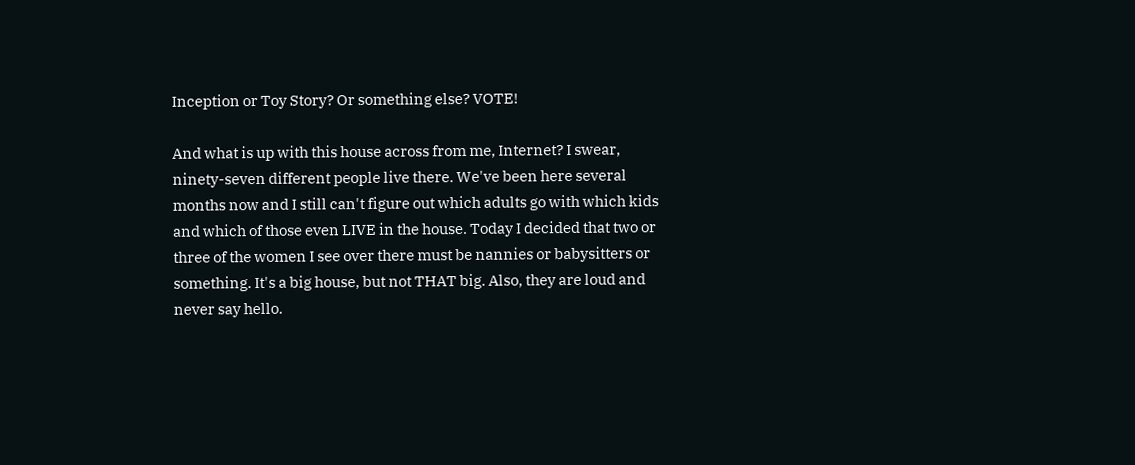Inception or Toy Story? Or something else? VOTE!

And what is up with this house across from me, Internet? I swear, ninety-seven different people live there. We've been here several months now and I still can't figure out which adults go with which kids and which of those even LIVE in the house. Today I decided that two or three of the women I see over there must be nannies or babysitters or something. It's a big house, but not THAT big. Also, they are loud and never say hello.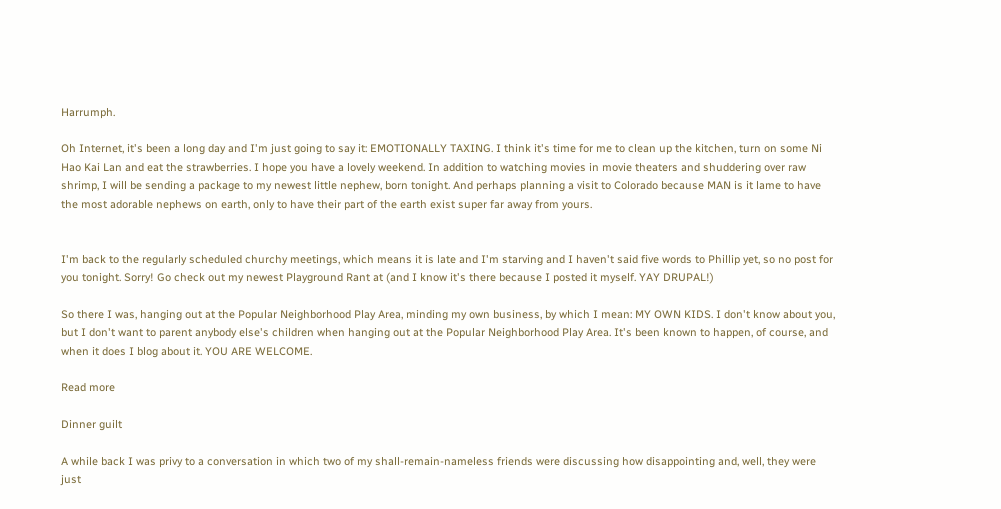Harrumph.

Oh Internet, it's been a long day and I'm just going to say it: EMOTIONALLY TAXING. I think it's time for me to clean up the kitchen, turn on some Ni Hao Kai Lan and eat the strawberries. I hope you have a lovely weekend. In addition to watching movies in movie theaters and shuddering over raw shrimp, I will be sending a package to my newest little nephew, born tonight. And perhaps planning a visit to Colorado because MAN is it lame to have the most adorable nephews on earth, only to have their part of the earth exist super far away from yours.


I'm back to the regularly scheduled churchy meetings, which means it is late and I'm starving and I haven't said five words to Phillip yet, so no post for you tonight. Sorry! Go check out my newest Playground Rant at (and I know it's there because I posted it myself. YAY DRUPAL!)

So there I was, hanging out at the Popular Neighborhood Play Area, minding my own business, by which I mean: MY OWN KIDS. I don't know about you, but I don't want to parent anybody else's children when hanging out at the Popular Neighborhood Play Area. It's been known to happen, of course, and when it does I blog about it. YOU ARE WELCOME.

Read more

Dinner guilt

A while back I was privy to a conversation in which two of my shall-remain-nameless friends were discussing how disappointing and, well, they were just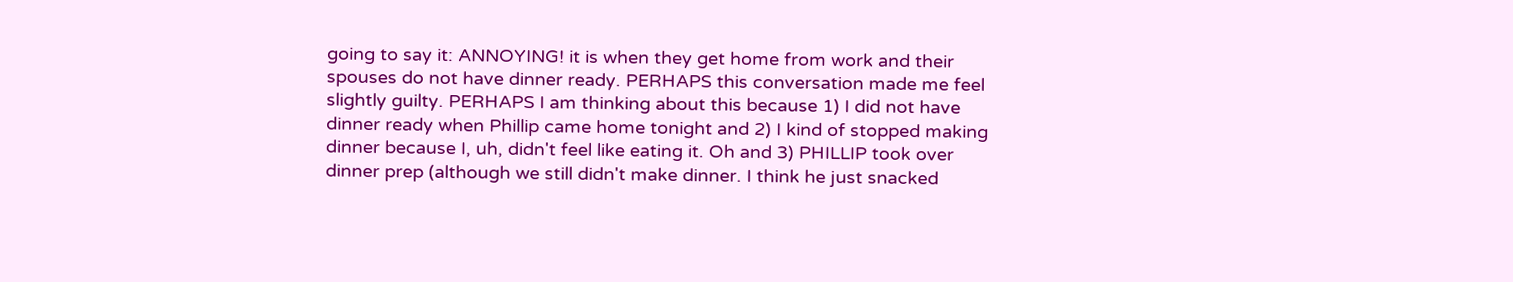going to say it: ANNOYING! it is when they get home from work and their spouses do not have dinner ready. PERHAPS this conversation made me feel slightly guilty. PERHAPS I am thinking about this because 1) I did not have dinner ready when Phillip came home tonight and 2) I kind of stopped making dinner because I, uh, didn't feel like eating it. Oh and 3) PHILLIP took over dinner prep (although we still didn't make dinner. I think he just snacked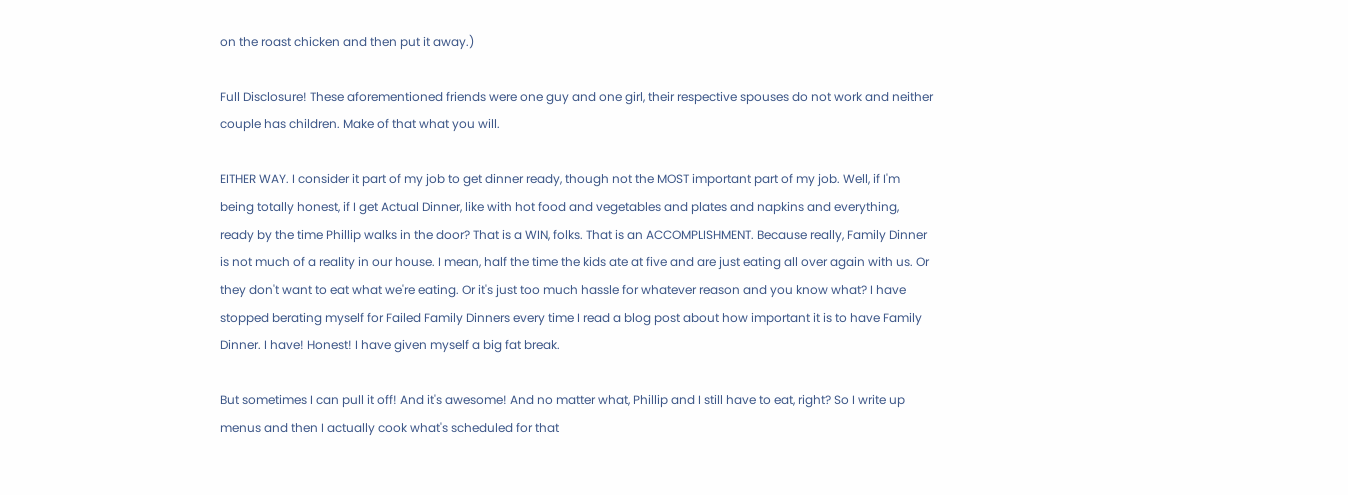on the roast chicken and then put it away.)

Full Disclosure! These aforementioned friends were one guy and one girl, their respective spouses do not work and neither couple has children. Make of that what you will.

EITHER WAY. I consider it part of my job to get dinner ready, though not the MOST important part of my job. Well, if I'm being totally honest, if I get Actual Dinner, like with hot food and vegetables and plates and napkins and everything, ready by the time Phillip walks in the door? That is a WIN, folks. That is an ACCOMPLISHMENT. Because really, Family Dinner is not much of a reality in our house. I mean, half the time the kids ate at five and are just eating all over again with us. Or they don't want to eat what we're eating. Or it's just too much hassle for whatever reason and you know what? I have stopped berating myself for Failed Family Dinners every time I read a blog post about how important it is to have Family Dinner. I have! Honest! I have given myself a big fat break.

But sometimes I can pull it off! And it's awesome! And no matter what, Phillip and I still have to eat, right? So I write up menus and then I actually cook what's scheduled for that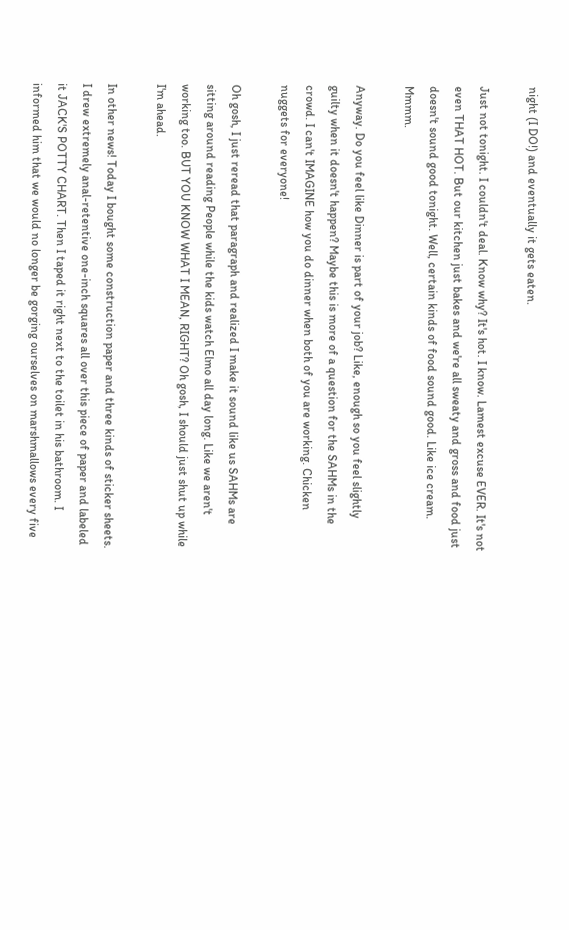night (I DO!) and eventually it gets eaten.

Just not tonight. I couldn't deal. Know why? It's hot. I know. Lamest excuse EVER. It's not even THAT HOT. But our kitchen just bakes and we're all sweaty and gross and food just doesn't sound good tonight. Well, certain kinds of food sound good. Like ice cream. Mmmm.

Anyway. Do you feel like Dinner is part of your job? Like, enough so you feel slightly guilty when it doesn't happen? Maybe this is more of a question for the SAHMs in the crowd. I can't IMAGINE how you do dinner when both of you are working. Chicken nuggets for everyone!

Oh gosh, I just reread that paragraph and realized I make it sound like us SAHMs are sitting around reading People while the kids watch Elmo all day long. Like we aren't working too. BUT YOU KNOW WHAT I MEAN, RIGHT? Oh gosh, I should just shut up while I'm ahead.

In other news! Today I bought some construction paper and three kinds of sticker sheets. I drew extremely anal-retentive one-inch squares all over this piece of paper and labeled it JACK'S POTTY CHART. Then I taped it right next to the toilet in his bathroom. I informed him that we would no longer be gorging ourselves on marshmallows every five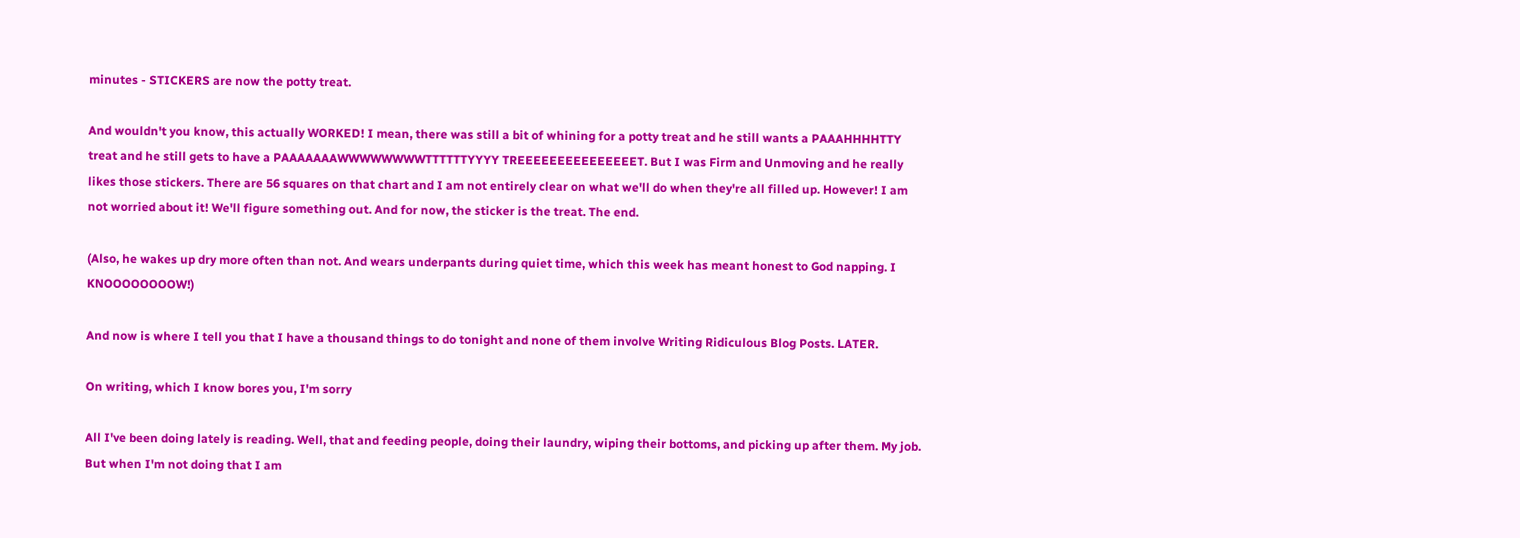minutes - STICKERS are now the potty treat.

And wouldn't you know, this actually WORKED! I mean, there was still a bit of whining for a potty treat and he still wants a PAAAHHHHTTY treat and he still gets to have a PAAAAAAAWWWWWWWWTTTTTTYYYY TREEEEEEEEEEEEEEET. But I was Firm and Unmoving and he really likes those stickers. There are 56 squares on that chart and I am not entirely clear on what we'll do when they're all filled up. However! I am not worried about it! We'll figure something out. And for now, the sticker is the treat. The end.

(Also, he wakes up dry more often than not. And wears underpants during quiet time, which this week has meant honest to God napping. I KNOOOOOOOOW!)

And now is where I tell you that I have a thousand things to do tonight and none of them involve Writing Ridiculous Blog Posts. LATER.

On writing, which I know bores you, I'm sorry

All I've been doing lately is reading. Well, that and feeding people, doing their laundry, wiping their bottoms, and picking up after them. My job. But when I'm not doing that I am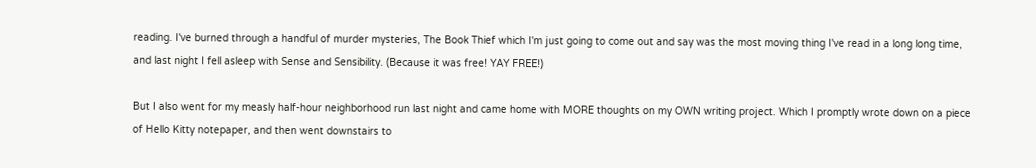reading. I've burned through a handful of murder mysteries, The Book Thief which I'm just going to come out and say was the most moving thing I've read in a long long time, and last night I fell asleep with Sense and Sensibility. (Because it was free! YAY FREE!)

But I also went for my measly half-hour neighborhood run last night and came home with MORE thoughts on my OWN writing project. Which I promptly wrote down on a piece of Hello Kitty notepaper, and then went downstairs to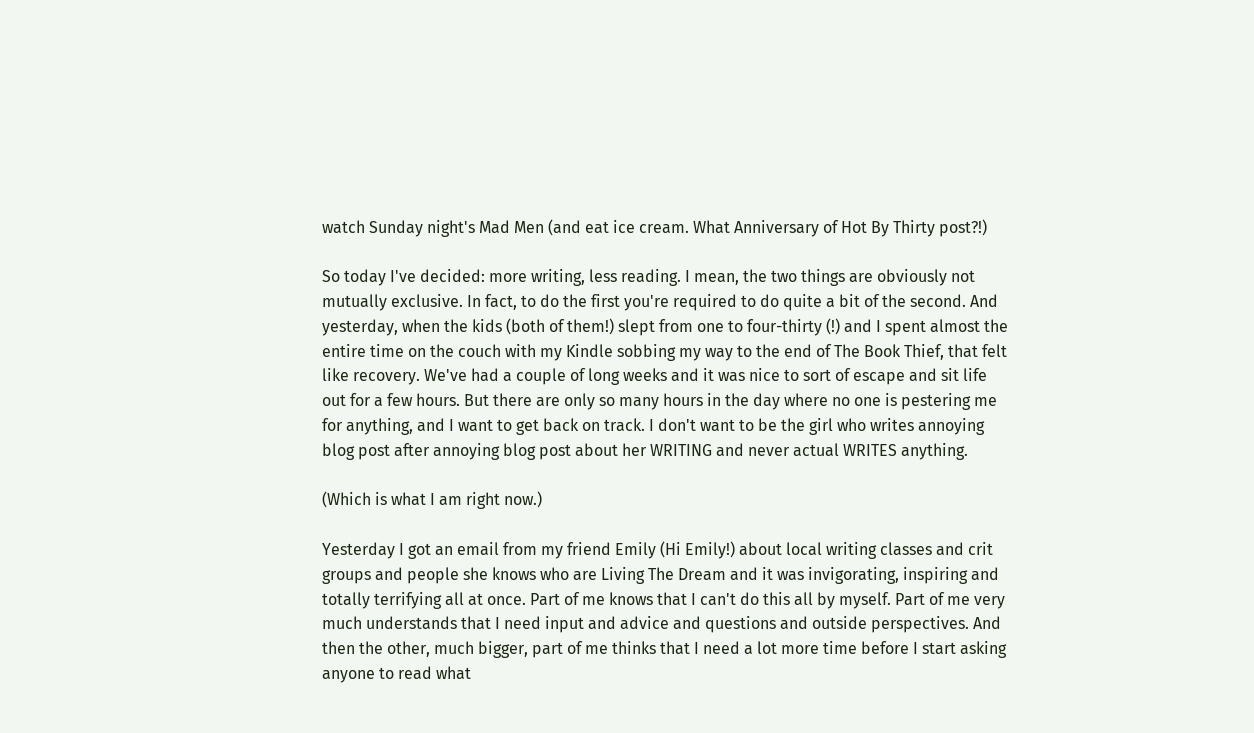watch Sunday night's Mad Men (and eat ice cream. What Anniversary of Hot By Thirty post?!)

So today I've decided: more writing, less reading. I mean, the two things are obviously not mutually exclusive. In fact, to do the first you're required to do quite a bit of the second. And yesterday, when the kids (both of them!) slept from one to four-thirty (!) and I spent almost the entire time on the couch with my Kindle sobbing my way to the end of The Book Thief, that felt like recovery. We've had a couple of long weeks and it was nice to sort of escape and sit life out for a few hours. But there are only so many hours in the day where no one is pestering me for anything, and I want to get back on track. I don't want to be the girl who writes annoying blog post after annoying blog post about her WRITING and never actual WRITES anything.

(Which is what I am right now.)

Yesterday I got an email from my friend Emily (Hi Emily!) about local writing classes and crit groups and people she knows who are Living The Dream and it was invigorating, inspiring and totally terrifying all at once. Part of me knows that I can't do this all by myself. Part of me very much understands that I need input and advice and questions and outside perspectives. And then the other, much bigger, part of me thinks that I need a lot more time before I start asking anyone to read what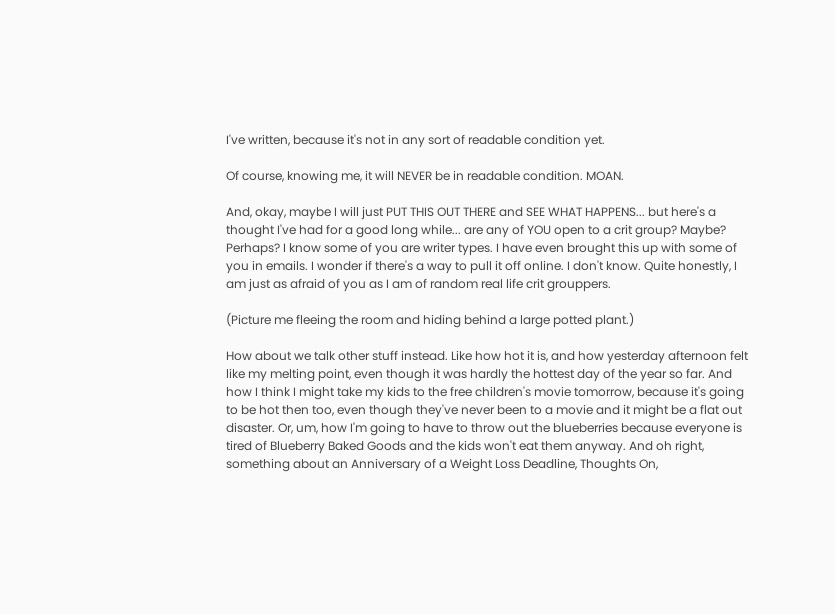I've written, because it's not in any sort of readable condition yet.

Of course, knowing me, it will NEVER be in readable condition. MOAN.

And, okay, maybe I will just PUT THIS OUT THERE and SEE WHAT HAPPENS... but here's a thought I've had for a good long while... are any of YOU open to a crit group? Maybe? Perhaps? I know some of you are writer types. I have even brought this up with some of you in emails. I wonder if there's a way to pull it off online. I don't know. Quite honestly, I am just as afraid of you as I am of random real life crit grouppers.

(Picture me fleeing the room and hiding behind a large potted plant.)

How about we talk other stuff instead. Like how hot it is, and how yesterday afternoon felt like my melting point, even though it was hardly the hottest day of the year so far. And how I think I might take my kids to the free children's movie tomorrow, because it's going to be hot then too, even though they've never been to a movie and it might be a flat out disaster. Or, um, how I'm going to have to throw out the blueberries because everyone is tired of Blueberry Baked Goods and the kids won't eat them anyway. And oh right, something about an Anniversary of a Weight Loss Deadline, Thoughts On,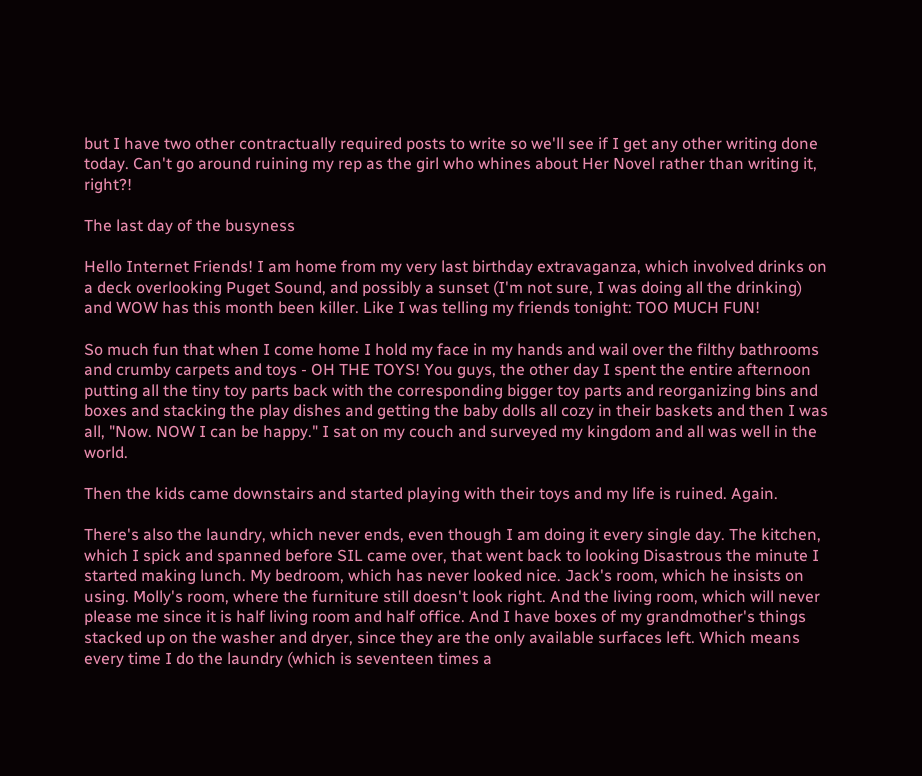but I have two other contractually required posts to write so we'll see if I get any other writing done today. Can't go around ruining my rep as the girl who whines about Her Novel rather than writing it, right?!

The last day of the busyness

Hello Internet Friends! I am home from my very last birthday extravaganza, which involved drinks on a deck overlooking Puget Sound, and possibly a sunset (I'm not sure, I was doing all the drinking) and WOW has this month been killer. Like I was telling my friends tonight: TOO MUCH FUN!

So much fun that when I come home I hold my face in my hands and wail over the filthy bathrooms and crumby carpets and toys - OH THE TOYS! You guys, the other day I spent the entire afternoon putting all the tiny toy parts back with the corresponding bigger toy parts and reorganizing bins and boxes and stacking the play dishes and getting the baby dolls all cozy in their baskets and then I was all, "Now. NOW I can be happy." I sat on my couch and surveyed my kingdom and all was well in the world.

Then the kids came downstairs and started playing with their toys and my life is ruined. Again.

There's also the laundry, which never ends, even though I am doing it every single day. The kitchen, which I spick and spanned before SIL came over, that went back to looking Disastrous the minute I started making lunch. My bedroom, which has never looked nice. Jack's room, which he insists on using. Molly's room, where the furniture still doesn't look right. And the living room, which will never please me since it is half living room and half office. And I have boxes of my grandmother's things stacked up on the washer and dryer, since they are the only available surfaces left. Which means every time I do the laundry (which is seventeen times a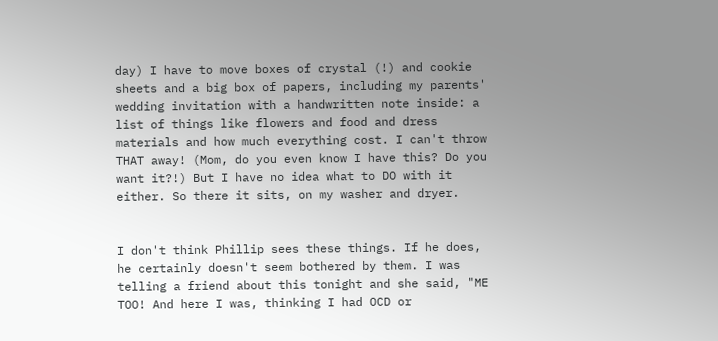day) I have to move boxes of crystal (!) and cookie sheets and a big box of papers, including my parents' wedding invitation with a handwritten note inside: a list of things like flowers and food and dress materials and how much everything cost. I can't throw THAT away! (Mom, do you even know I have this? Do you want it?!) But I have no idea what to DO with it either. So there it sits, on my washer and dryer.


I don't think Phillip sees these things. If he does, he certainly doesn't seem bothered by them. I was telling a friend about this tonight and she said, "ME TOO! And here I was, thinking I had OCD or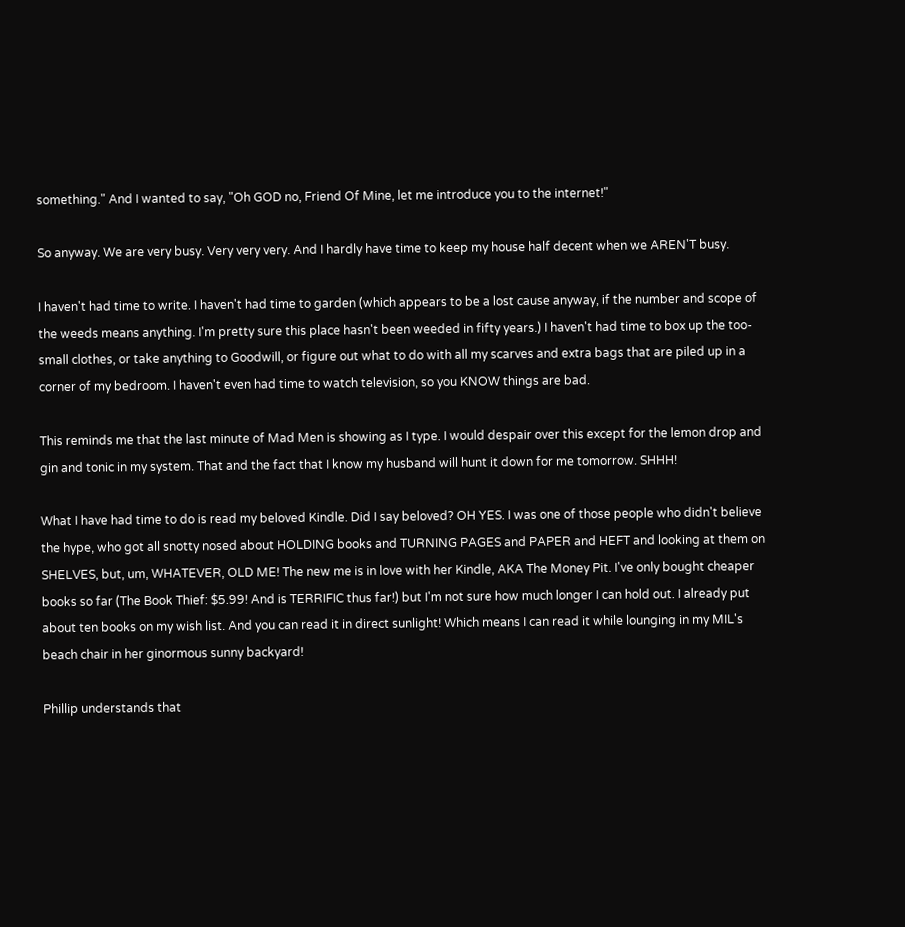something." And I wanted to say, "Oh GOD no, Friend Of Mine, let me introduce you to the internet!"

So anyway. We are very busy. Very very very. And I hardly have time to keep my house half decent when we AREN'T busy.

I haven't had time to write. I haven't had time to garden (which appears to be a lost cause anyway, if the number and scope of the weeds means anything. I'm pretty sure this place hasn't been weeded in fifty years.) I haven't had time to box up the too-small clothes, or take anything to Goodwill, or figure out what to do with all my scarves and extra bags that are piled up in a corner of my bedroom. I haven't even had time to watch television, so you KNOW things are bad.

This reminds me that the last minute of Mad Men is showing as I type. I would despair over this except for the lemon drop and gin and tonic in my system. That and the fact that I know my husband will hunt it down for me tomorrow. SHHH!

What I have had time to do is read my beloved Kindle. Did I say beloved? OH YES. I was one of those people who didn't believe the hype, who got all snotty nosed about HOLDING books and TURNING PAGES and PAPER and HEFT and looking at them on SHELVES, but, um, WHATEVER, OLD ME! The new me is in love with her Kindle, AKA The Money Pit. I've only bought cheaper books so far (The Book Thief: $5.99! And is TERRIFIC thus far!) but I'm not sure how much longer I can hold out. I already put about ten books on my wish list. And you can read it in direct sunlight! Which means I can read it while lounging in my MIL's beach chair in her ginormous sunny backyard!

Phillip understands that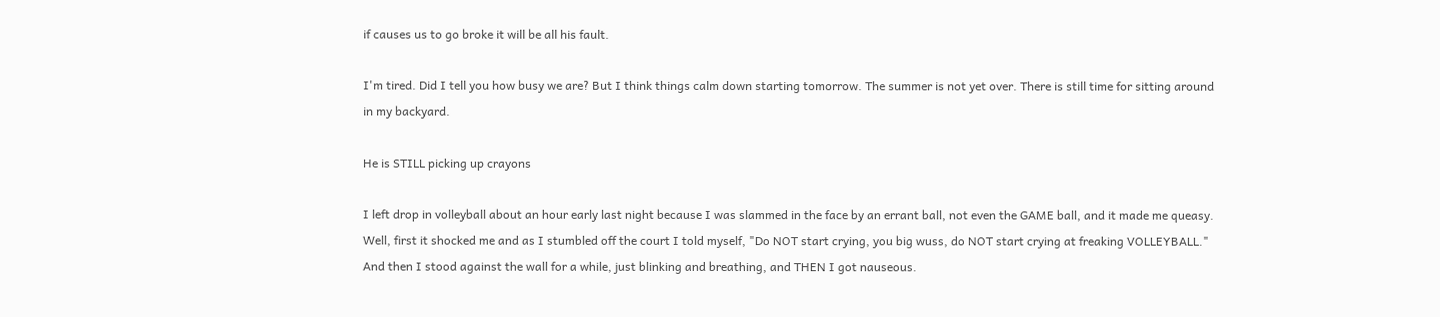if causes us to go broke it will be all his fault.

I'm tired. Did I tell you how busy we are? But I think things calm down starting tomorrow. The summer is not yet over. There is still time for sitting around in my backyard.

He is STILL picking up crayons

I left drop in volleyball about an hour early last night because I was slammed in the face by an errant ball, not even the GAME ball, and it made me queasy. Well, first it shocked me and as I stumbled off the court I told myself, "Do NOT start crying, you big wuss, do NOT start crying at freaking VOLLEYBALL." And then I stood against the wall for a while, just blinking and breathing, and THEN I got nauseous.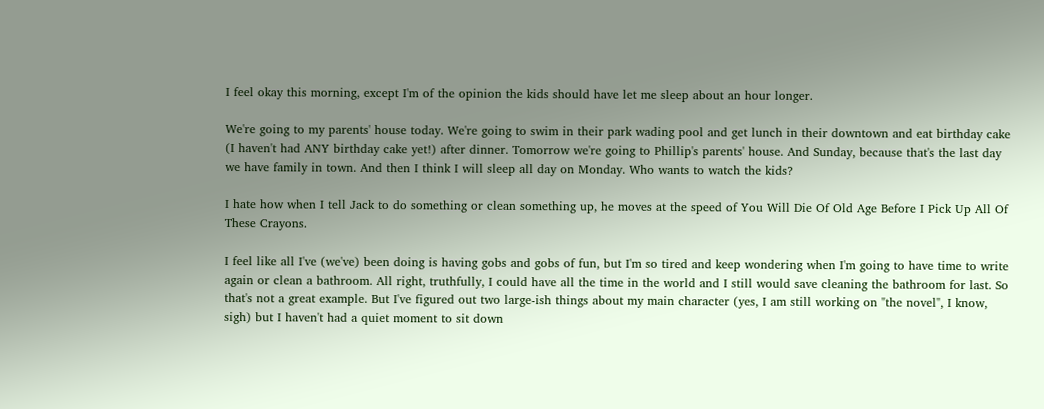I feel okay this morning, except I'm of the opinion the kids should have let me sleep about an hour longer.

We're going to my parents' house today. We're going to swim in their park wading pool and get lunch in their downtown and eat birthday cake (I haven't had ANY birthday cake yet!) after dinner. Tomorrow we're going to Phillip's parents' house. And Sunday, because that's the last day we have family in town. And then I think I will sleep all day on Monday. Who wants to watch the kids?

I hate how when I tell Jack to do something or clean something up, he moves at the speed of You Will Die Of Old Age Before I Pick Up All Of These Crayons.

I feel like all I've (we've) been doing is having gobs and gobs of fun, but I'm so tired and keep wondering when I'm going to have time to write again or clean a bathroom. All right, truthfully, I could have all the time in the world and I still would save cleaning the bathroom for last. So that's not a great example. But I've figured out two large-ish things about my main character (yes, I am still working on "the novel", I know, sigh) but I haven't had a quiet moment to sit down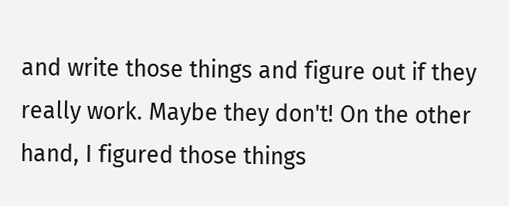and write those things and figure out if they really work. Maybe they don't! On the other hand, I figured those things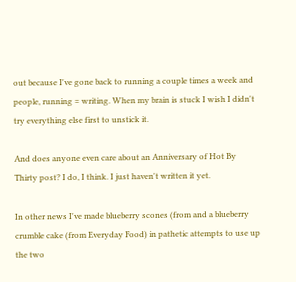out because I've gone back to running a couple times a week and people, running = writing. When my brain is stuck I wish I didn't try everything else first to unstick it.

And does anyone even care about an Anniversary of Hot By Thirty post? I do, I think. I just haven't written it yet.

In other news I've made blueberry scones (from and a blueberry crumble cake (from Everyday Food) in pathetic attempts to use up the two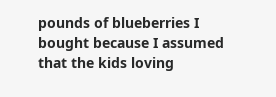pounds of blueberries I bought because I assumed that the kids loving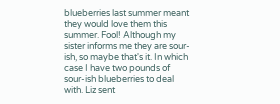blueberries last summer meant they would love them this summer. Fool! Although my sister informs me they are sour-ish, so maybe that's it. In which case I have two pounds of sour-ish blueberries to deal with. Liz sent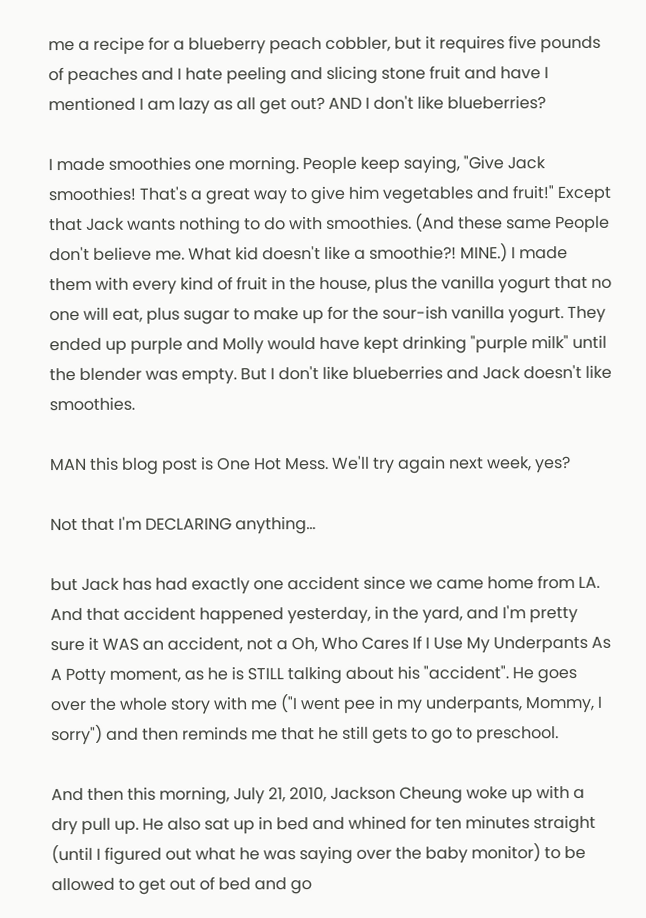me a recipe for a blueberry peach cobbler, but it requires five pounds of peaches and I hate peeling and slicing stone fruit and have I mentioned I am lazy as all get out? AND I don't like blueberries?

I made smoothies one morning. People keep saying, "Give Jack smoothies! That's a great way to give him vegetables and fruit!" Except that Jack wants nothing to do with smoothies. (And these same People don't believe me. What kid doesn't like a smoothie?! MINE.) I made them with every kind of fruit in the house, plus the vanilla yogurt that no one will eat, plus sugar to make up for the sour-ish vanilla yogurt. They ended up purple and Molly would have kept drinking "purple milk" until the blender was empty. But I don't like blueberries and Jack doesn't like smoothies.

MAN this blog post is One Hot Mess. We'll try again next week, yes?

Not that I'm DECLARING anything...

but Jack has had exactly one accident since we came home from LA. And that accident happened yesterday, in the yard, and I'm pretty sure it WAS an accident, not a Oh, Who Cares If I Use My Underpants As A Potty moment, as he is STILL talking about his "accident". He goes over the whole story with me ("I went pee in my underpants, Mommy, I sorry") and then reminds me that he still gets to go to preschool.

And then this morning, July 21, 2010, Jackson Cheung woke up with a dry pull up. He also sat up in bed and whined for ten minutes straight (until I figured out what he was saying over the baby monitor) to be allowed to get out of bed and go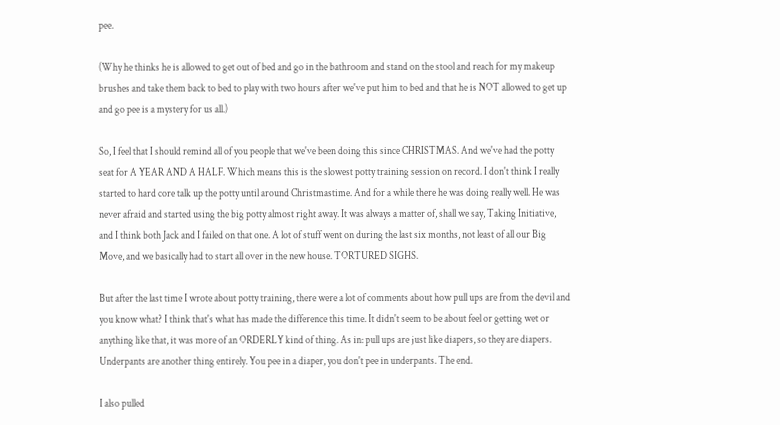pee.

(Why he thinks he is allowed to get out of bed and go in the bathroom and stand on the stool and reach for my makeup brushes and take them back to bed to play with two hours after we've put him to bed and that he is NOT allowed to get up and go pee is a mystery for us all.)

So, I feel that I should remind all of you people that we've been doing this since CHRISTMAS. And we've had the potty seat for A YEAR AND A HALF. Which means this is the slowest potty training session on record. I don't think I really started to hard core talk up the potty until around Christmastime. And for a while there he was doing really well. He was never afraid and started using the big potty almost right away. It was always a matter of, shall we say, Taking Initiative, and I think both Jack and I failed on that one. A lot of stuff went on during the last six months, not least of all our Big Move, and we basically had to start all over in the new house. TORTURED SIGHS.

But after the last time I wrote about potty training, there were a lot of comments about how pull ups are from the devil and you know what? I think that's what has made the difference this time. It didn't seem to be about feel or getting wet or anything like that, it was more of an ORDERLY kind of thing. As in: pull ups are just like diapers, so they are diapers. Underpants are another thing entirely. You pee in a diaper, you don't pee in underpants. The end.

I also pulled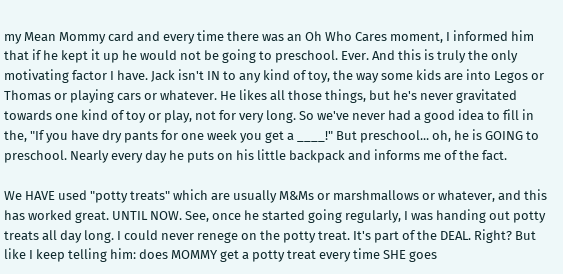my Mean Mommy card and every time there was an Oh Who Cares moment, I informed him that if he kept it up he would not be going to preschool. Ever. And this is truly the only motivating factor I have. Jack isn't IN to any kind of toy, the way some kids are into Legos or Thomas or playing cars or whatever. He likes all those things, but he's never gravitated towards one kind of toy or play, not for very long. So we've never had a good idea to fill in the, "If you have dry pants for one week you get a ____!" But preschool... oh, he is GOING to preschool. Nearly every day he puts on his little backpack and informs me of the fact.

We HAVE used "potty treats" which are usually M&Ms or marshmallows or whatever, and this has worked great. UNTIL NOW. See, once he started going regularly, I was handing out potty treats all day long. I could never renege on the potty treat. It's part of the DEAL. Right? But like I keep telling him: does MOMMY get a potty treat every time SHE goes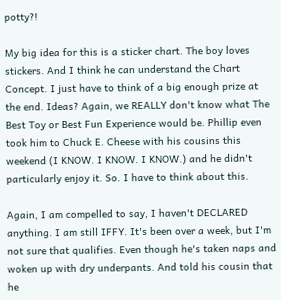potty?!

My big idea for this is a sticker chart. The boy loves stickers. And I think he can understand the Chart Concept. I just have to think of a big enough prize at the end. Ideas? Again, we REALLY don't know what The Best Toy or Best Fun Experience would be. Phillip even took him to Chuck E. Cheese with his cousins this weekend (I KNOW. I KNOW. I KNOW.) and he didn't particularly enjoy it. So. I have to think about this.

Again, I am compelled to say, I haven't DECLARED anything. I am still IFFY. It's been over a week, but I'm not sure that qualifies. Even though he's taken naps and woken up with dry underpants. And told his cousin that he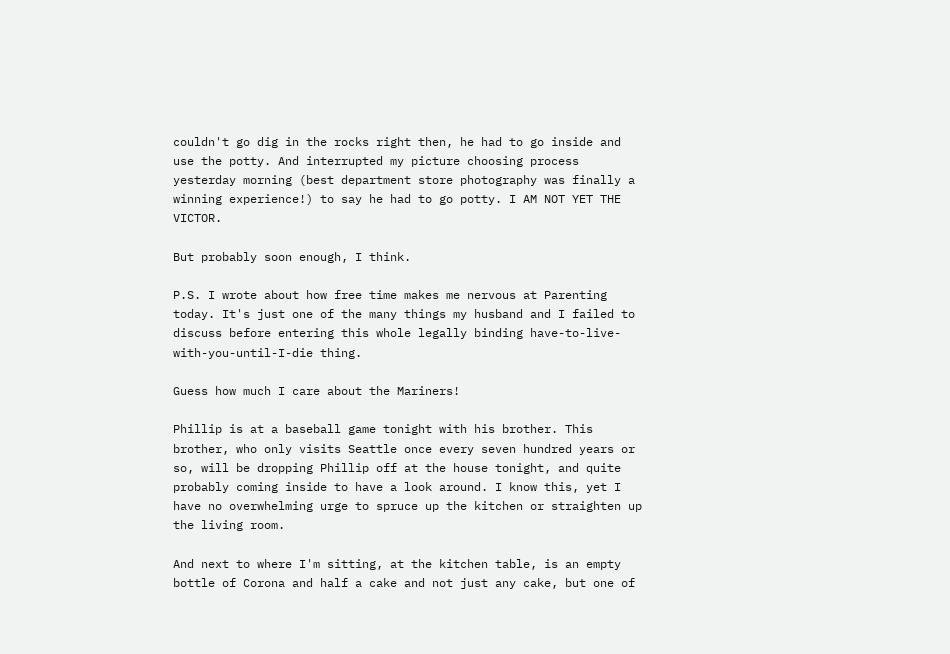couldn't go dig in the rocks right then, he had to go inside and use the potty. And interrupted my picture choosing process yesterday morning (best department store photography was finally a winning experience!) to say he had to go potty. I AM NOT YET THE VICTOR.

But probably soon enough, I think.

P.S. I wrote about how free time makes me nervous at Parenting today. It's just one of the many things my husband and I failed to discuss before entering this whole legally binding have-to-live-with-you-until-I-die thing.

Guess how much I care about the Mariners!

Phillip is at a baseball game tonight with his brother. This brother, who only visits Seattle once every seven hundred years or so, will be dropping Phillip off at the house tonight, and quite probably coming inside to have a look around. I know this, yet I have no overwhelming urge to spruce up the kitchen or straighten up the living room.

And next to where I'm sitting, at the kitchen table, is an empty bottle of Corona and half a cake and not just any cake, but one of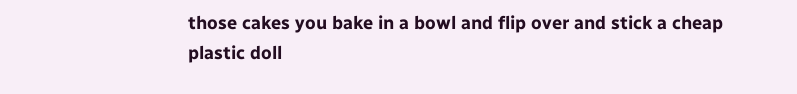those cakes you bake in a bowl and flip over and stick a cheap plastic doll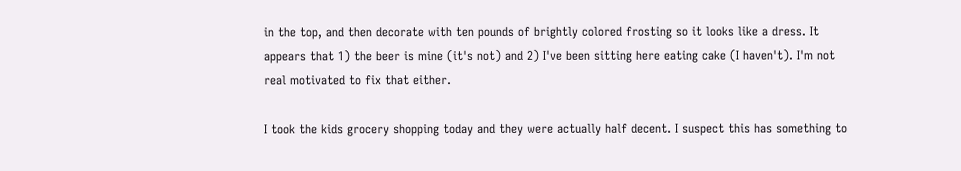in the top, and then decorate with ten pounds of brightly colored frosting so it looks like a dress. It appears that 1) the beer is mine (it's not) and 2) I've been sitting here eating cake (I haven't). I'm not real motivated to fix that either.

I took the kids grocery shopping today and they were actually half decent. I suspect this has something to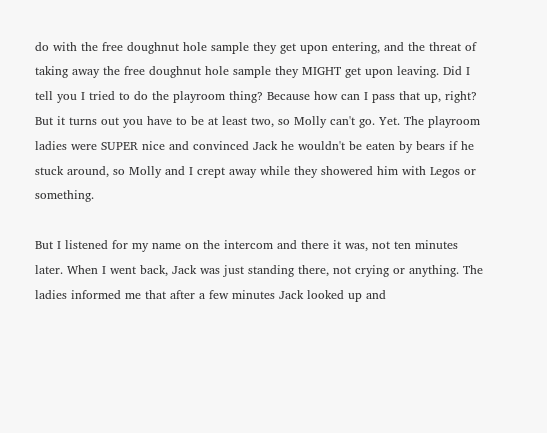do with the free doughnut hole sample they get upon entering, and the threat of taking away the free doughnut hole sample they MIGHT get upon leaving. Did I tell you I tried to do the playroom thing? Because how can I pass that up, right? But it turns out you have to be at least two, so Molly can't go. Yet. The playroom ladies were SUPER nice and convinced Jack he wouldn't be eaten by bears if he stuck around, so Molly and I crept away while they showered him with Legos or something.

But I listened for my name on the intercom and there it was, not ten minutes later. When I went back, Jack was just standing there, not crying or anything. The ladies informed me that after a few minutes Jack looked up and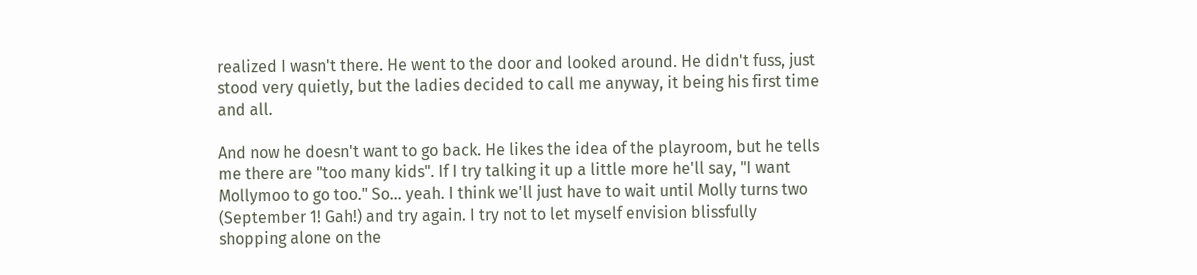realized I wasn't there. He went to the door and looked around. He didn't fuss, just stood very quietly, but the ladies decided to call me anyway, it being his first time and all.

And now he doesn't want to go back. He likes the idea of the playroom, but he tells me there are "too many kids". If I try talking it up a little more he'll say, "I want Mollymoo to go too." So... yeah. I think we'll just have to wait until Molly turns two (September 1! Gah!) and try again. I try not to let myself envision blissfully shopping alone on the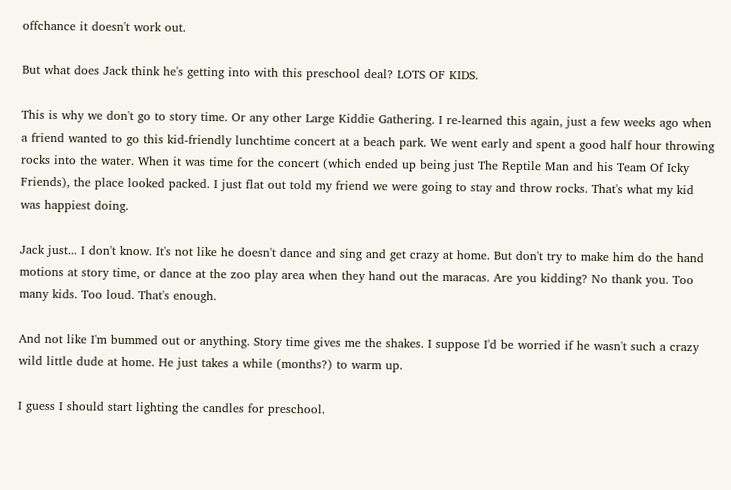offchance it doesn't work out.

But what does Jack think he's getting into with this preschool deal? LOTS OF KIDS.

This is why we don't go to story time. Or any other Large Kiddie Gathering. I re-learned this again, just a few weeks ago when a friend wanted to go this kid-friendly lunchtime concert at a beach park. We went early and spent a good half hour throwing rocks into the water. When it was time for the concert (which ended up being just The Reptile Man and his Team Of Icky Friends), the place looked packed. I just flat out told my friend we were going to stay and throw rocks. That's what my kid was happiest doing.

Jack just... I don't know. It's not like he doesn't dance and sing and get crazy at home. But don't try to make him do the hand motions at story time, or dance at the zoo play area when they hand out the maracas. Are you kidding? No thank you. Too many kids. Too loud. That's enough.

And not like I'm bummed out or anything. Story time gives me the shakes. I suppose I'd be worried if he wasn't such a crazy wild little dude at home. He just takes a while (months?) to warm up.

I guess I should start lighting the candles for preschool.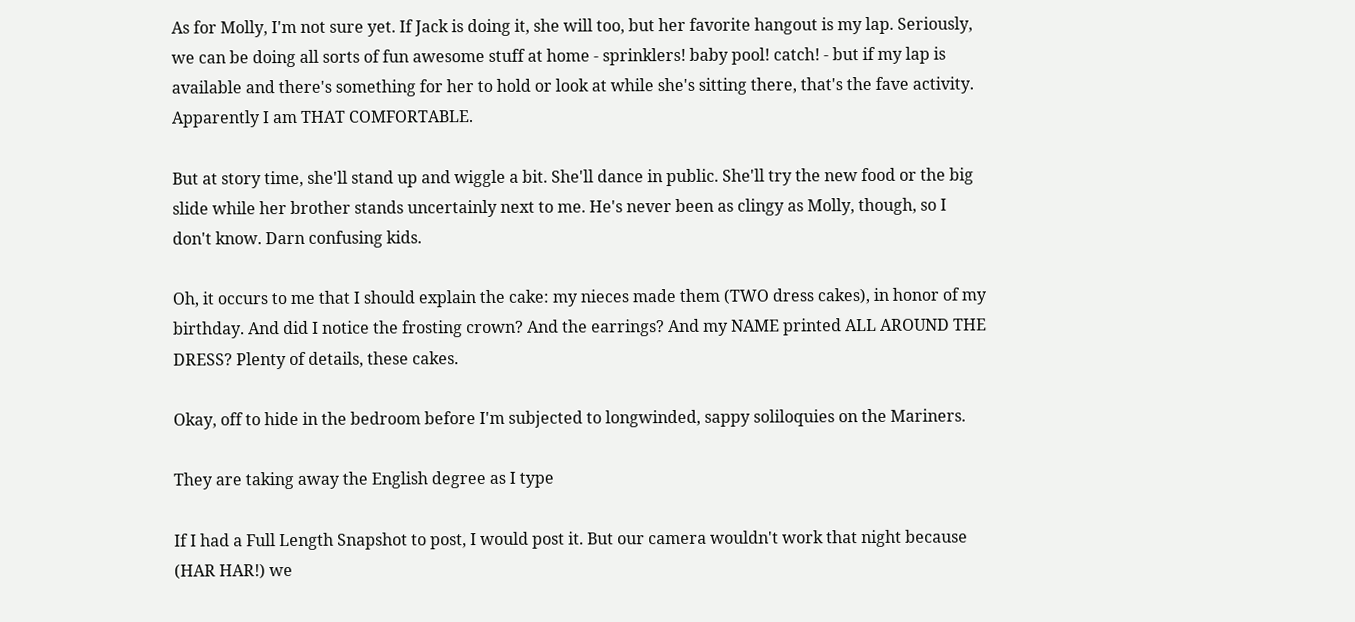As for Molly, I'm not sure yet. If Jack is doing it, she will too, but her favorite hangout is my lap. Seriously, we can be doing all sorts of fun awesome stuff at home - sprinklers! baby pool! catch! - but if my lap is available and there's something for her to hold or look at while she's sitting there, that's the fave activity. Apparently I am THAT COMFORTABLE.

But at story time, she'll stand up and wiggle a bit. She'll dance in public. She'll try the new food or the big slide while her brother stands uncertainly next to me. He's never been as clingy as Molly, though, so I don't know. Darn confusing kids.

Oh, it occurs to me that I should explain the cake: my nieces made them (TWO dress cakes), in honor of my birthday. And did I notice the frosting crown? And the earrings? And my NAME printed ALL AROUND THE DRESS? Plenty of details, these cakes.

Okay, off to hide in the bedroom before I'm subjected to longwinded, sappy soliloquies on the Mariners.

They are taking away the English degree as I type

If I had a Full Length Snapshot to post, I would post it. But our camera wouldn't work that night because (HAR HAR!) we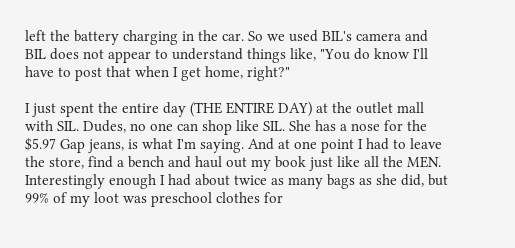left the battery charging in the car. So we used BIL's camera and BIL does not appear to understand things like, "You do know I'll have to post that when I get home, right?"

I just spent the entire day (THE ENTIRE DAY) at the outlet mall with SIL. Dudes, no one can shop like SIL. She has a nose for the $5.97 Gap jeans, is what I'm saying. And at one point I had to leave the store, find a bench and haul out my book just like all the MEN. Interestingly enough I had about twice as many bags as she did, but 99% of my loot was preschool clothes for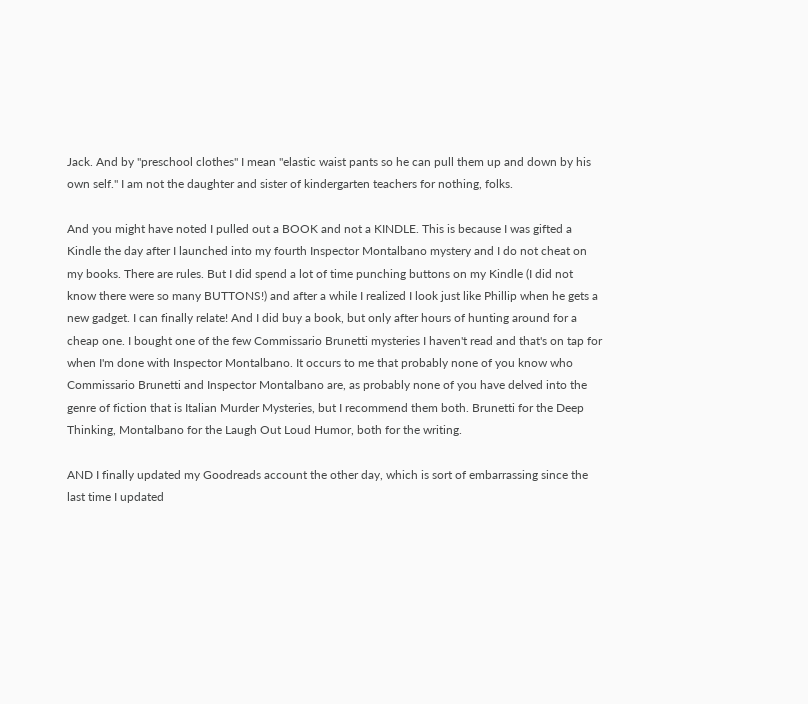Jack. And by "preschool clothes" I mean "elastic waist pants so he can pull them up and down by his own self." I am not the daughter and sister of kindergarten teachers for nothing, folks.

And you might have noted I pulled out a BOOK and not a KINDLE. This is because I was gifted a Kindle the day after I launched into my fourth Inspector Montalbano mystery and I do not cheat on my books. There are rules. But I did spend a lot of time punching buttons on my Kindle (I did not know there were so many BUTTONS!) and after a while I realized I look just like Phillip when he gets a new gadget. I can finally relate! And I did buy a book, but only after hours of hunting around for a cheap one. I bought one of the few Commissario Brunetti mysteries I haven't read and that's on tap for when I'm done with Inspector Montalbano. It occurs to me that probably none of you know who Commissario Brunetti and Inspector Montalbano are, as probably none of you have delved into the genre of fiction that is Italian Murder Mysteries, but I recommend them both. Brunetti for the Deep Thinking, Montalbano for the Laugh Out Loud Humor, both for the writing.

AND I finally updated my Goodreads account the other day, which is sort of embarrassing since the last time I updated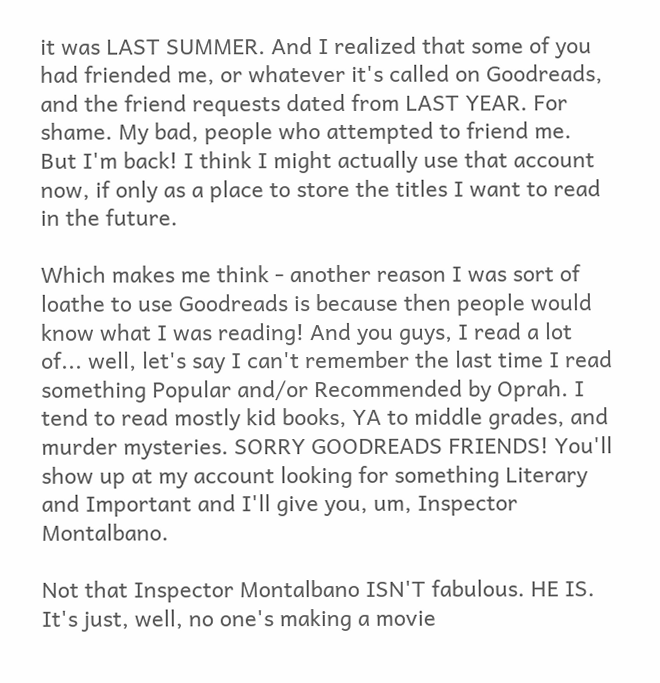it was LAST SUMMER. And I realized that some of you had friended me, or whatever it's called on Goodreads, and the friend requests dated from LAST YEAR. For shame. My bad, people who attempted to friend me. But I'm back! I think I might actually use that account now, if only as a place to store the titles I want to read in the future.

Which makes me think - another reason I was sort of loathe to use Goodreads is because then people would know what I was reading! And you guys, I read a lot of... well, let's say I can't remember the last time I read something Popular and/or Recommended by Oprah. I tend to read mostly kid books, YA to middle grades, and murder mysteries. SORRY GOODREADS FRIENDS! You'll show up at my account looking for something Literary and Important and I'll give you, um, Inspector Montalbano.

Not that Inspector Montalbano ISN'T fabulous. HE IS. It's just, well, no one's making a movie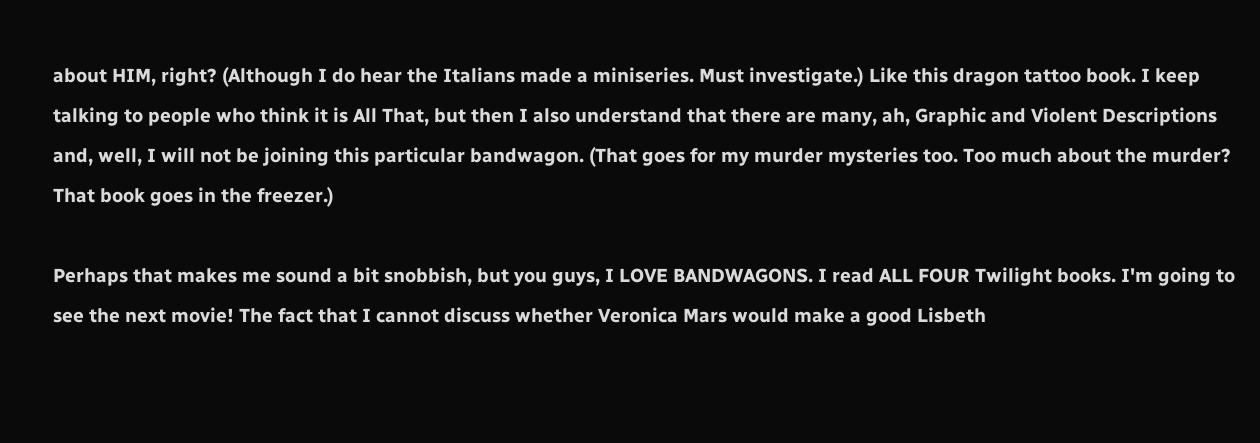about HIM, right? (Although I do hear the Italians made a miniseries. Must investigate.) Like this dragon tattoo book. I keep talking to people who think it is All That, but then I also understand that there are many, ah, Graphic and Violent Descriptions and, well, I will not be joining this particular bandwagon. (That goes for my murder mysteries too. Too much about the murder? That book goes in the freezer.)

Perhaps that makes me sound a bit snobbish, but you guys, I LOVE BANDWAGONS. I read ALL FOUR Twilight books. I'm going to see the next movie! The fact that I cannot discuss whether Veronica Mars would make a good Lisbeth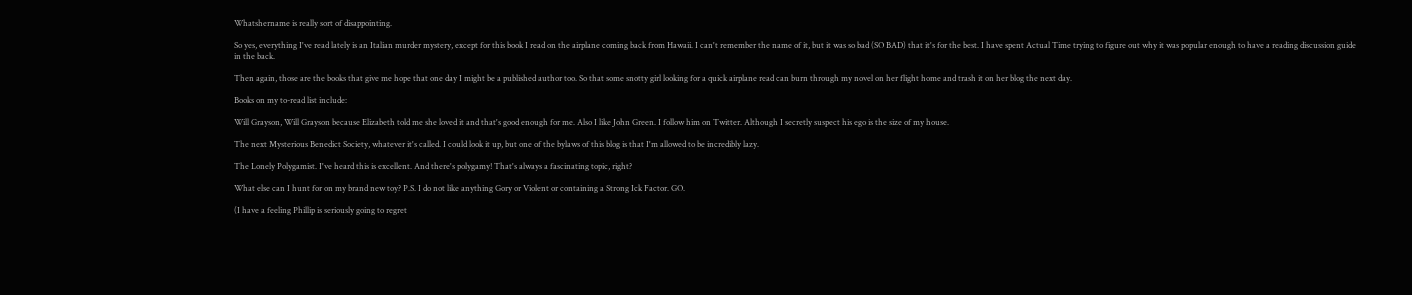Whatshername is really sort of disappointing.

So yes, everything I've read lately is an Italian murder mystery, except for this book I read on the airplane coming back from Hawaii. I can't remember the name of it, but it was so bad (SO BAD) that it's for the best. I have spent Actual Time trying to figure out why it was popular enough to have a reading discussion guide in the back.

Then again, those are the books that give me hope that one day I might be a published author too. So that some snotty girl looking for a quick airplane read can burn through my novel on her flight home and trash it on her blog the next day.

Books on my to-read list include:

Will Grayson, Will Grayson because Elizabeth told me she loved it and that's good enough for me. Also I like John Green. I follow him on Twitter. Although I secretly suspect his ego is the size of my house.

The next Mysterious Benedict Society, whatever it's called. I could look it up, but one of the bylaws of this blog is that I'm allowed to be incredibly lazy.

The Lonely Polygamist. I've heard this is excellent. And there's polygamy! That's always a fascinating topic, right?

What else can I hunt for on my brand new toy? P.S. I do not like anything Gory or Violent or containing a Strong Ick Factor. GO.

(I have a feeling Phillip is seriously going to regret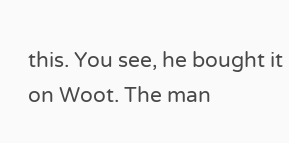this. You see, he bought it on Woot. The man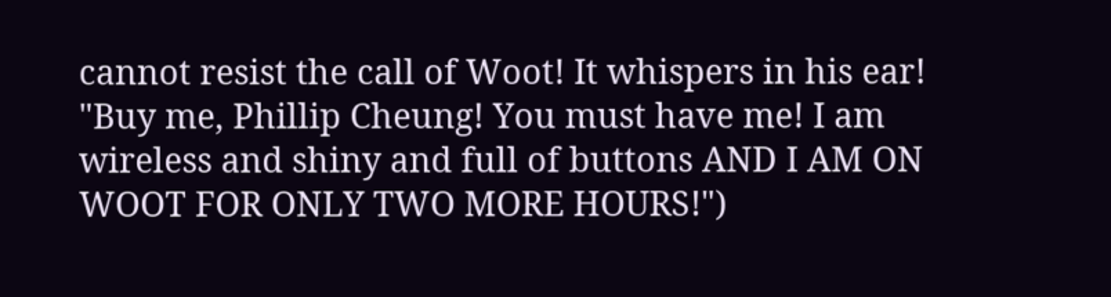cannot resist the call of Woot! It whispers in his ear! "Buy me, Phillip Cheung! You must have me! I am wireless and shiny and full of buttons AND I AM ON WOOT FOR ONLY TWO MORE HOURS!")